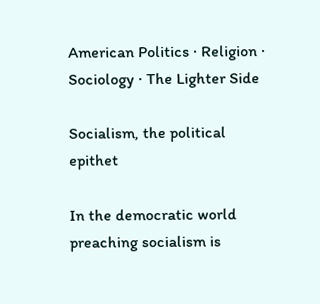American Politics · Religion · Sociology · The Lighter Side

Socialism, the political epithet

In the democratic world preaching socialism is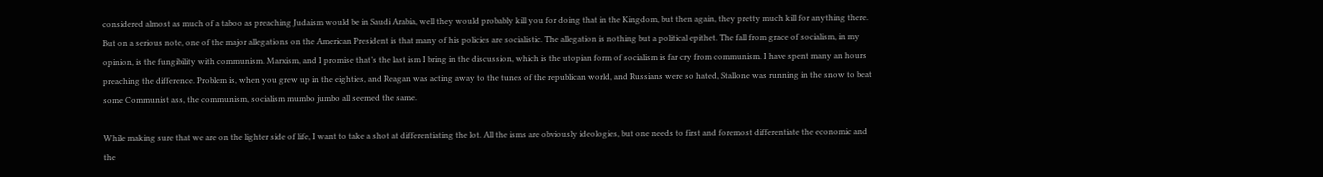considered almost as much of a taboo as preaching Judaism would be in Saudi Arabia, well they would probably kill you for doing that in the Kingdom, but then again, they pretty much kill for anything there. But on a serious note, one of the major allegations on the American President is that many of his policies are socialistic. The allegation is nothing but a political epithet. The fall from grace of socialism, in my opinion, is the fungibility with communism. Marxism, and I promise that’s the last ism I bring in the discussion, which is the utopian form of socialism is far cry from communism. I have spent many an hours preaching the difference. Problem is, when you grew up in the eighties, and Reagan was acting away to the tunes of the republican world, and Russians were so hated, Stallone was running in the snow to beat some Communist ass, the communism, socialism mumbo jumbo all seemed the same.

While making sure that we are on the lighter side of life, I want to take a shot at differentiating the lot. All the isms are obviously ideologies, but one needs to first and foremost differentiate the economic and the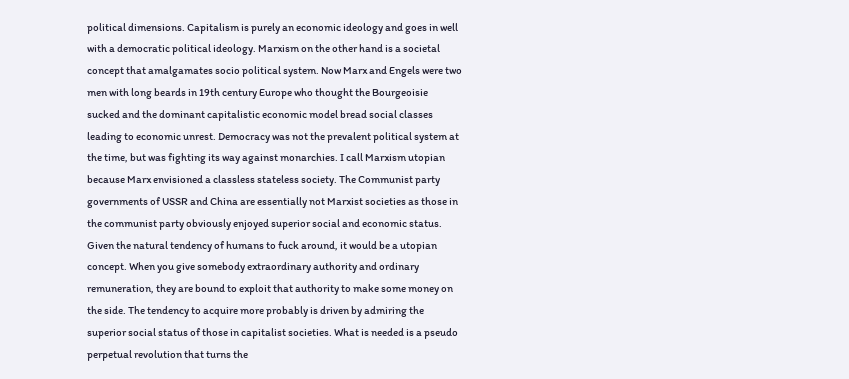political dimensions. Capitalism is purely an economic ideology and goes in well with a democratic political ideology. Marxism on the other hand is a societal concept that amalgamates socio political system. Now Marx and Engels were two men with long beards in 19th century Europe who thought the Bourgeoisie sucked and the dominant capitalistic economic model bread social classes leading to economic unrest. Democracy was not the prevalent political system at the time, but was fighting its way against monarchies. I call Marxism utopian because Marx envisioned a classless stateless society. The Communist party governments of USSR and China are essentially not Marxist societies as those in the communist party obviously enjoyed superior social and economic status. Given the natural tendency of humans to fuck around, it would be a utopian concept. When you give somebody extraordinary authority and ordinary remuneration, they are bound to exploit that authority to make some money on the side. The tendency to acquire more probably is driven by admiring the superior social status of those in capitalist societies. What is needed is a pseudo perpetual revolution that turns the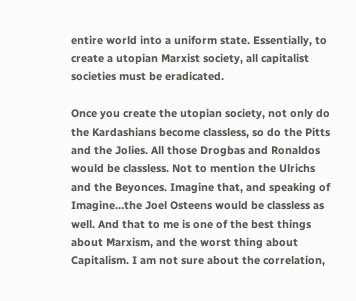entire world into a uniform state. Essentially, to create a utopian Marxist society, all capitalist societies must be eradicated.

Once you create the utopian society, not only do the Kardashians become classless, so do the Pitts and the Jolies. All those Drogbas and Ronaldos would be classless. Not to mention the Ulrichs and the Beyonces. Imagine that, and speaking of Imagine…the Joel Osteens would be classless as well. And that to me is one of the best things about Marxism, and the worst thing about Capitalism. I am not sure about the correlation,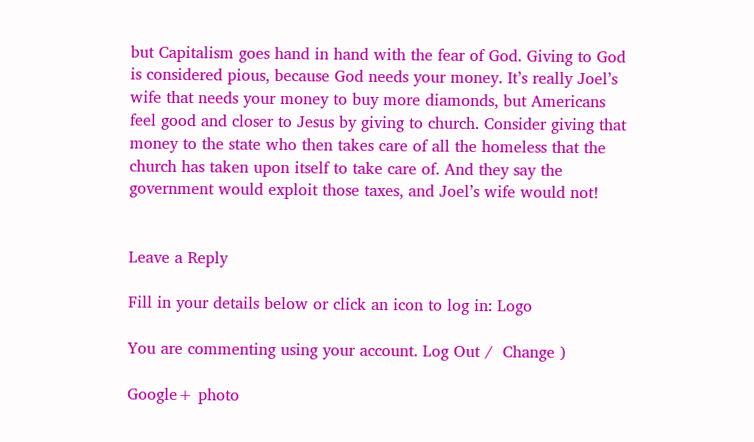but Capitalism goes hand in hand with the fear of God. Giving to God is considered pious, because God needs your money. It’s really Joel’s wife that needs your money to buy more diamonds, but Americans feel good and closer to Jesus by giving to church. Consider giving that money to the state who then takes care of all the homeless that the church has taken upon itself to take care of. And they say the government would exploit those taxes, and Joel’s wife would not!


Leave a Reply

Fill in your details below or click an icon to log in: Logo

You are commenting using your account. Log Out /  Change )

Google+ photo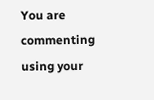You are commenting using your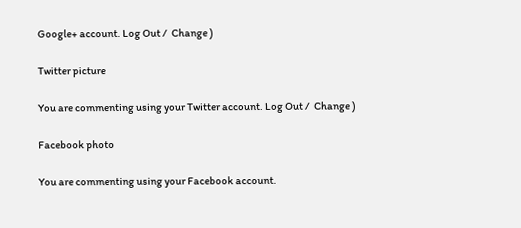Google+ account. Log Out /  Change )

Twitter picture

You are commenting using your Twitter account. Log Out /  Change )

Facebook photo

You are commenting using your Facebook account.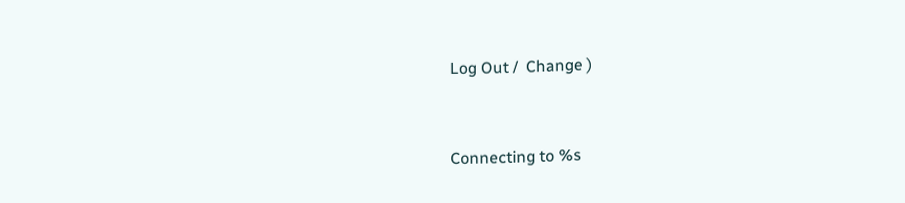Log Out /  Change )


Connecting to %s